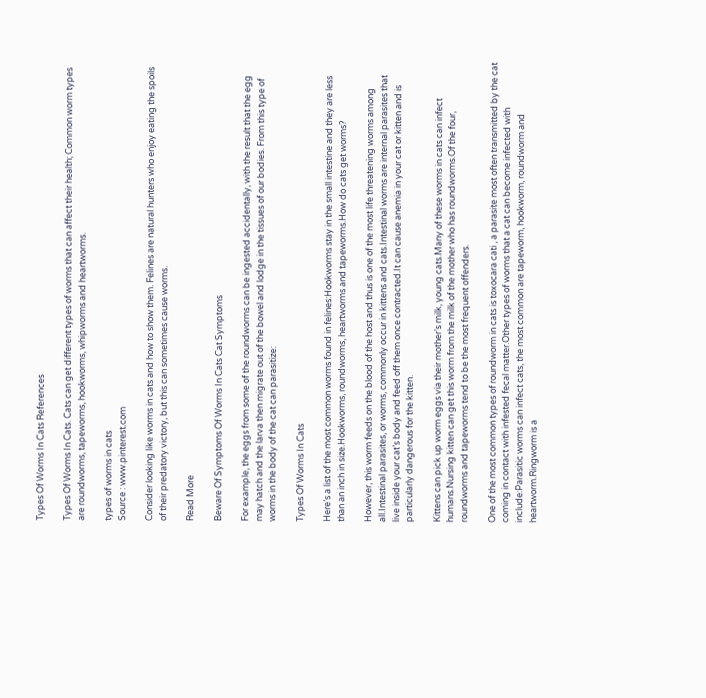Types Of Worms In Cats References

Types Of Worms In Cats. Cats can get different types of worms that can affect their health; Common worm types are roundworms, tapeworms, hookworms, whipworms and heartworms.

types of worms in cats
Source : www.pinterest.com

Consider looking like worms in cats and how to show them. Felines are natural hunters who enjoy eating the spoils of their predatory victory, but this can sometimes cause worms.

Read More

Beware Of Symptoms Of Worms In Cats Cat Symptoms

For example, the eggs from some of the roundworms can be ingested accidentally, with the result that the egg may hatch and the larva then migrate out of the bowel and lodge in the tissues of our bodies. From this type of worms in the body of the cat can parasitize:

Types Of Worms In Cats

Here’s a list of the most common worms found in felines:Hookworms stay in the small intestine and they are less than an inch in size.Hookworms, roundworms, heartworms and tapeworms.How do cats get worms?

However, this worm feeds on the blood of the host and thus is one of the most life threatening worms among all.Intestinal parasites, or worms, commonly occur in kittens and cats.Intestinal worms are internal parasites that live inside your cat’s body and feed off them once contracted.It can cause anemia in your cat or kitten and is particularly dangerous for the kitten.

Kittens can pick up worm eggs via their mother’s milk, young cats.Many of these worms in cats can infect humans.Nursing kitten can get this worm from the milk of the mother who has roundworms.Of the four, roundworms and tapeworms tend to be the most frequent offenders.

One of the most common types of roundworm in cats is toxocara cati , a parasite most often transmitted by the cat coming in contact with infested fecal matter.Other types of worms that a cat can become infected with include:Parasitic worms can infect cats, the most common are tapeworm, hookworm, roundworm and heartworm.Ringworm is a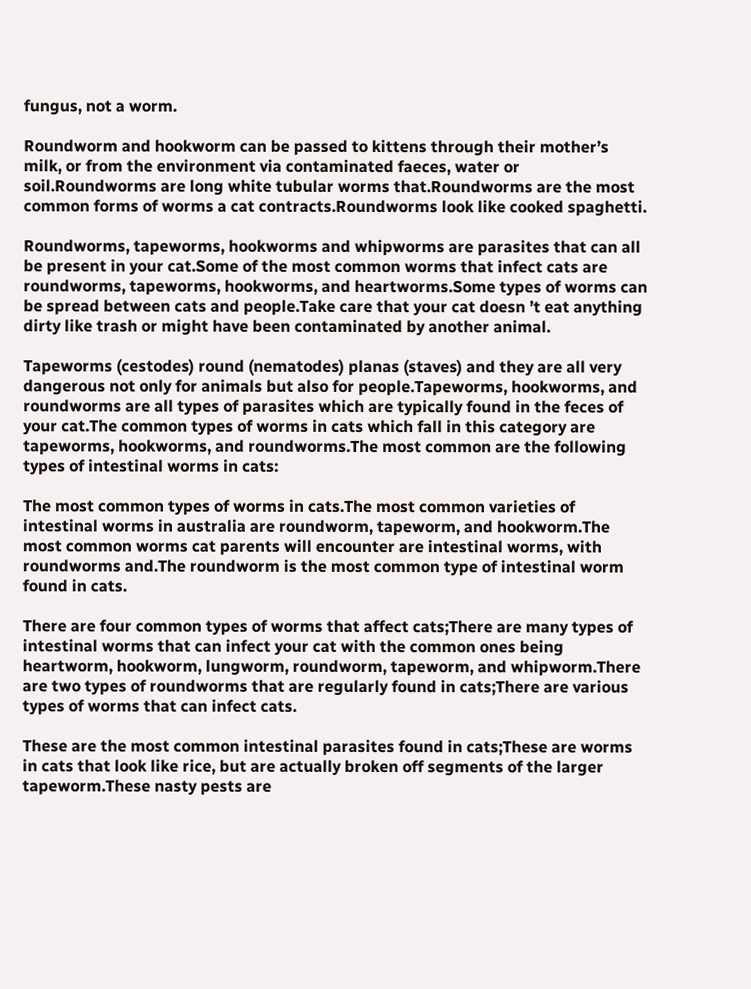fungus, not a worm.

Roundworm and hookworm can be passed to kittens through their mother’s milk, or from the environment via contaminated faeces, water or soil.Roundworms are long white tubular worms that.Roundworms are the most common forms of worms a cat contracts.Roundworms look like cooked spaghetti.

Roundworms, tapeworms, hookworms and whipworms are parasites that can all be present in your cat.Some of the most common worms that infect cats are roundworms, tapeworms, hookworms, and heartworms.Some types of worms can be spread between cats and people.Take care that your cat doesn ’t eat anything dirty like trash or might have been contaminated by another animal.

Tapeworms (cestodes) round (nematodes) planas (staves) and they are all very dangerous not only for animals but also for people.Tapeworms, hookworms, and roundworms are all types of parasites which are typically found in the feces of your cat.The common types of worms in cats which fall in this category are tapeworms, hookworms, and roundworms.The most common are the following types of intestinal worms in cats:

The most common types of worms in cats.The most common varieties of intestinal worms in australia are roundworm, tapeworm, and hookworm.The most common worms cat parents will encounter are intestinal worms, with roundworms and.The roundworm is the most common type of intestinal worm found in cats.

There are four common types of worms that affect cats;There are many types of intestinal worms that can infect your cat with the common ones being heartworm, hookworm, lungworm, roundworm, tapeworm, and whipworm.There are two types of roundworms that are regularly found in cats;There are various types of worms that can infect cats.

These are the most common intestinal parasites found in cats;These are worms in cats that look like rice, but are actually broken off segments of the larger tapeworm.These nasty pests are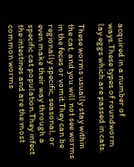acquired in a number of ways.These types of roundworm lay eggs which are passed in cats.

These worms usually stay within the cat, and you will not see worms in the feces or vomit.They can be regionally specific, seasonal, or even make their way through a specific cat population.They infect the intestines and are the most common worms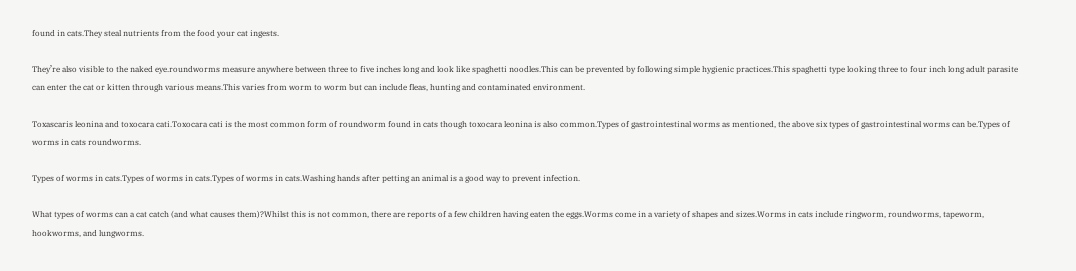found in cats.They steal nutrients from the food your cat ingests.

They’re also visible to the naked eye.roundworms measure anywhere between three to five inches long and look like spaghetti noodles.This can be prevented by following simple hygienic practices.This spaghetti type looking three to four inch long adult parasite can enter the cat or kitten through various means.This varies from worm to worm but can include fleas, hunting and contaminated environment.

Toxascaris leonina and toxocara cati.Toxocara cati is the most common form of roundworm found in cats though toxocara leonina is also common.Types of gastrointestinal worms as mentioned, the above six types of gastrointestinal worms can be.Types of worms in cats roundworms.

Types of worms in cats.Types of worms in cats.Types of worms in cats.Washing hands after petting an animal is a good way to prevent infection.

What types of worms can a cat catch (and what causes them)?Whilst this is not common, there are reports of a few children having eaten the eggs.Worms come in a variety of shapes and sizes.Worms in cats include ringworm, roundworms, tapeworm, hookworms, and lungworms.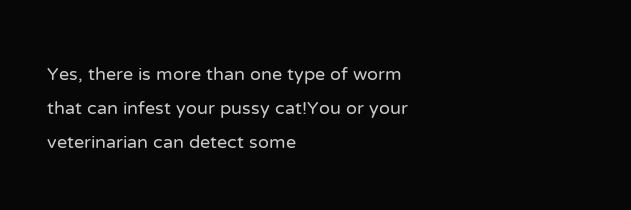Yes, there is more than one type of worm that can infest your pussy cat!You or your veterinarian can detect some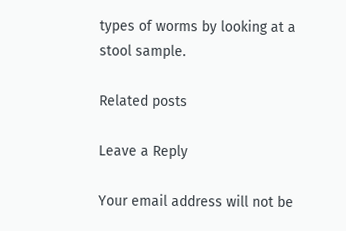types of worms by looking at a stool sample.

Related posts

Leave a Reply

Your email address will not be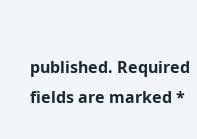published. Required fields are marked *